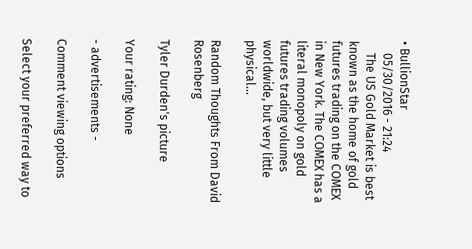• BullionStar
    05/30/2016 - 21:24
    The US Gold Market is best known as the home of gold futures trading on the COMEX in New York. The COMEX has a literal monopoly on gold futures trading volumes worldwide, but very little physical...

Random Thoughts From David Rosenberg

Tyler Durden's picture

Your rating: None

- advertisements -

Comment viewing options

Select your preferred way to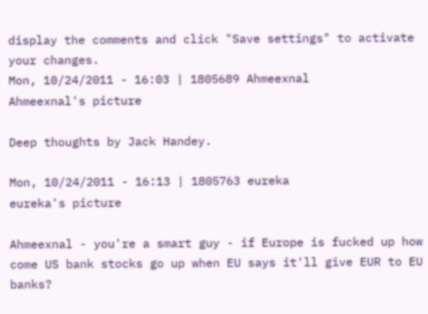display the comments and click "Save settings" to activate your changes.
Mon, 10/24/2011 - 16:03 | 1805689 Ahmeexnal
Ahmeexnal's picture

Deep thoughts by Jack Handey.

Mon, 10/24/2011 - 16:13 | 1805763 eureka
eureka's picture

Ahmeexnal - you're a smart guy - if Europe is fucked up how come US bank stocks go up when EU says it'll give EUR to EU banks?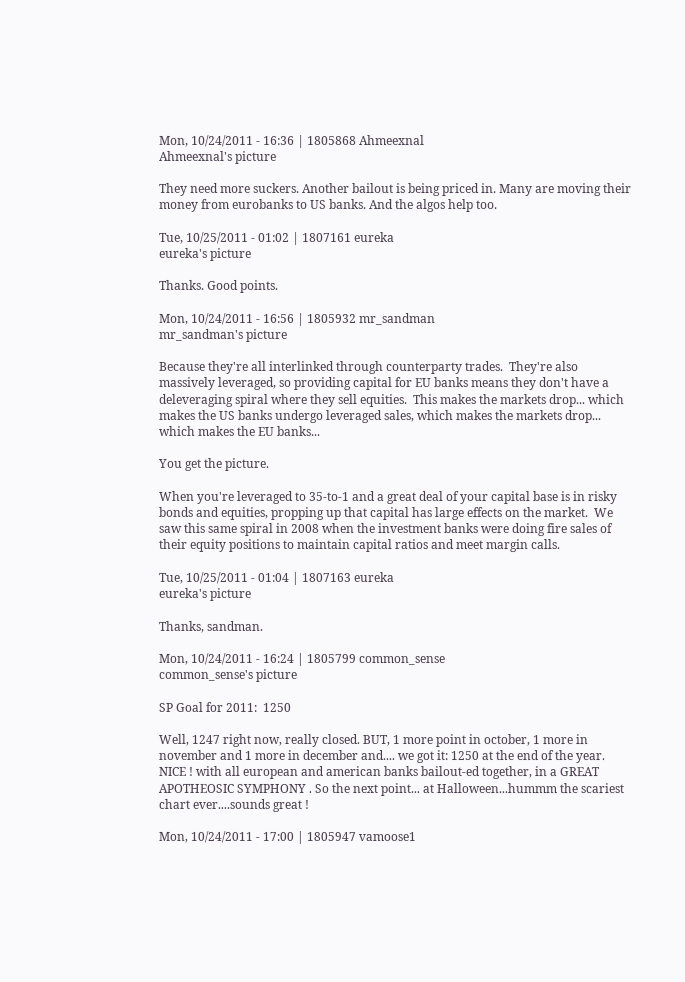Mon, 10/24/2011 - 16:36 | 1805868 Ahmeexnal
Ahmeexnal's picture

They need more suckers. Another bailout is being priced in. Many are moving their money from eurobanks to US banks. And the algos help too.

Tue, 10/25/2011 - 01:02 | 1807161 eureka
eureka's picture

Thanks. Good points.

Mon, 10/24/2011 - 16:56 | 1805932 mr_sandman
mr_sandman's picture

Because they're all interlinked through counterparty trades.  They're also massively leveraged, so providing capital for EU banks means they don't have a deleveraging spiral where they sell equities.  This makes the markets drop... which makes the US banks undergo leveraged sales, which makes the markets drop... which makes the EU banks...

You get the picture.

When you're leveraged to 35-to-1 and a great deal of your capital base is in risky bonds and equities, propping up that capital has large effects on the market.  We saw this same spiral in 2008 when the investment banks were doing fire sales of their equity positions to maintain capital ratios and meet margin calls.

Tue, 10/25/2011 - 01:04 | 1807163 eureka
eureka's picture

Thanks, sandman.

Mon, 10/24/2011 - 16:24 | 1805799 common_sense
common_sense's picture

SP Goal for 2011:  1250

Well, 1247 right now, really closed. BUT, 1 more point in october, 1 more in november and 1 more in december and.... we got it: 1250 at the end of the year. NICE ! with all european and american banks bailout-ed together, in a GREAT APOTHEOSIC SYMPHONY . So the next point... at Halloween...hummm the scariest chart ever....sounds great !

Mon, 10/24/2011 - 17:00 | 1805947 vamoose1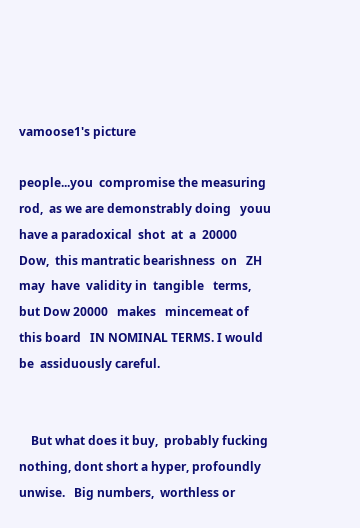vamoose1's picture

people...you  compromise the measuring rod,  as we are demonstrably doing   youu have a paradoxical  shot  at  a  20000   Dow,  this mantratic bearishness  on   ZH   may  have  validity in  tangible   terms, but Dow 20000   makes   mincemeat of this board   IN NOMINAL TERMS. I would be  assiduously careful.


    But what does it buy,  probably fucking nothing, dont short a hyper, profoundly unwise.   Big numbers,  worthless or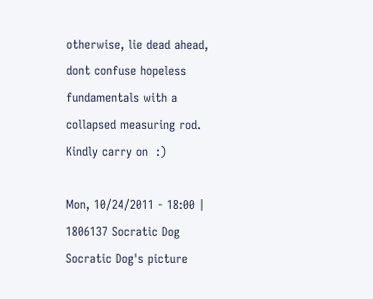otherwise, lie dead ahead, dont confuse hopeless fundamentals with a collapsed measuring rod.   Kindly carry on  :)

Mon, 10/24/2011 - 18:00 | 1806137 Socratic Dog
Socratic Dog's picture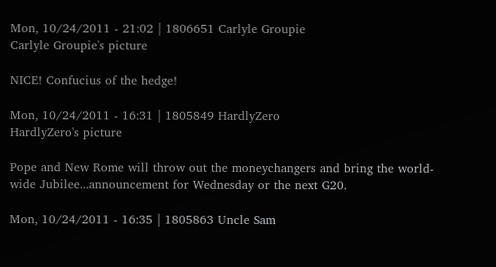Mon, 10/24/2011 - 21:02 | 1806651 Carlyle Groupie
Carlyle Groupie's picture

NICE! Confucius of the hedge!

Mon, 10/24/2011 - 16:31 | 1805849 HardlyZero
HardlyZero's picture

Pope and New Rome will throw out the moneychangers and bring the world-wide Jubilee...announcement for Wednesday or the next G20.

Mon, 10/24/2011 - 16:35 | 1805863 Uncle Sam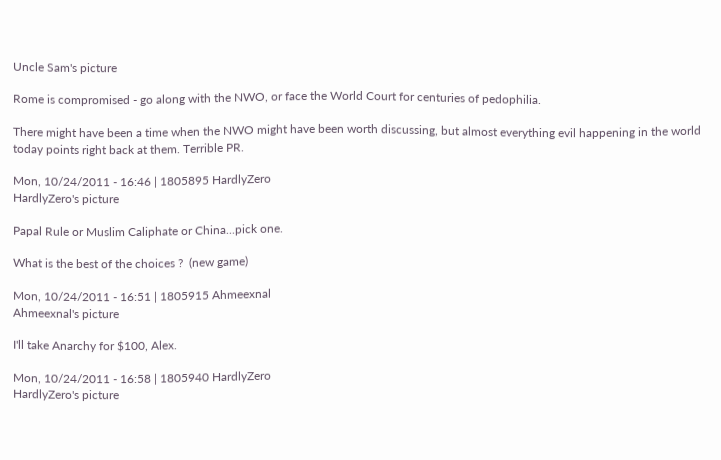Uncle Sam's picture

Rome is compromised - go along with the NWO, or face the World Court for centuries of pedophilia.

There might have been a time when the NWO might have been worth discussing, but almost everything evil happening in the world today points right back at them. Terrible PR.

Mon, 10/24/2011 - 16:46 | 1805895 HardlyZero
HardlyZero's picture

Papal Rule or Muslim Caliphate or China...pick one.

What is the best of the choices ?  (new game)

Mon, 10/24/2011 - 16:51 | 1805915 Ahmeexnal
Ahmeexnal's picture

I'll take Anarchy for $100, Alex.

Mon, 10/24/2011 - 16:58 | 1805940 HardlyZero
HardlyZero's picture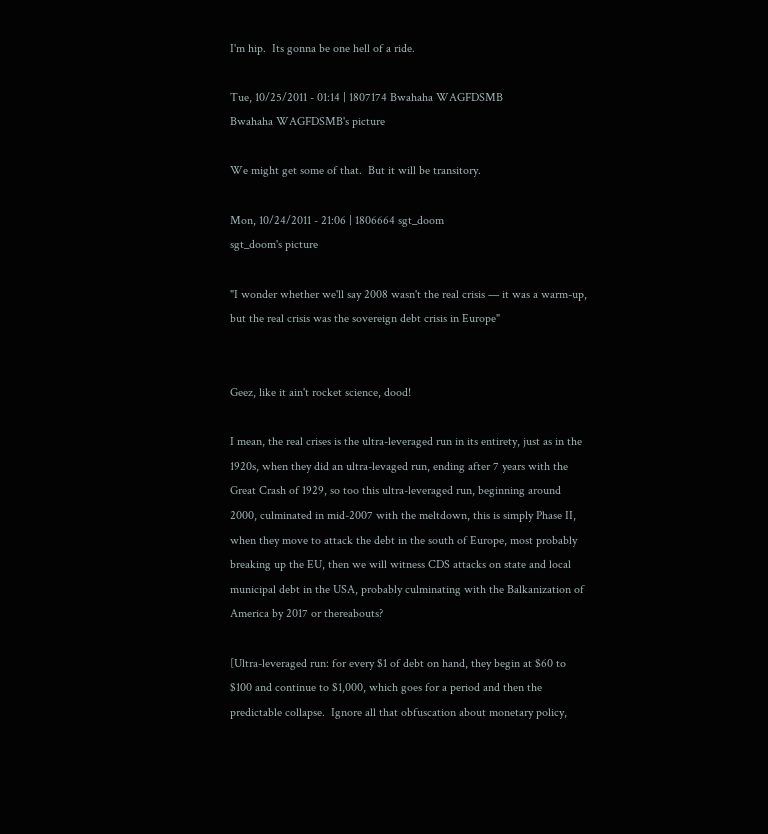I'm hip.  Its gonna be one hell of a ride.

Tue, 10/25/2011 - 01:14 | 1807174 Bwahaha WAGFDSMB
Bwahaha WAGFDSMB's picture

We might get some of that.  But it will be transitory.

Mon, 10/24/2011 - 21:06 | 1806664 sgt_doom
sgt_doom's picture

"I wonder whether we'll say 2008 wasn't the real crisis — it was a warm-up, but the real crisis was the sovereign debt crisis in Europe"


Geez, like it ain't rocket science, dood!

I mean, the real crises is the ultra-leveraged run in its entirety, just as in the 1920s, when they did an ultra-levaged run, ending after 7 years with the Great Crash of 1929, so too this ultra-leveraged run, beginning around 2000, culminated in mid-2007 with the meltdown, this is simply Phase II, when they move to attack the debt in the south of Europe, most probably breaking up the EU, then we will witness CDS attacks on state and local municipal debt in the USA, probably culminating with the Balkanization of America by 2017 or thereabouts?

[Ultra-leveraged run: for every $1 of debt on hand, they begin at $60 to $100 and continue to $1,000, which goes for a period and then the predictable collapse.  Ignore all that obfuscation about monetary policy,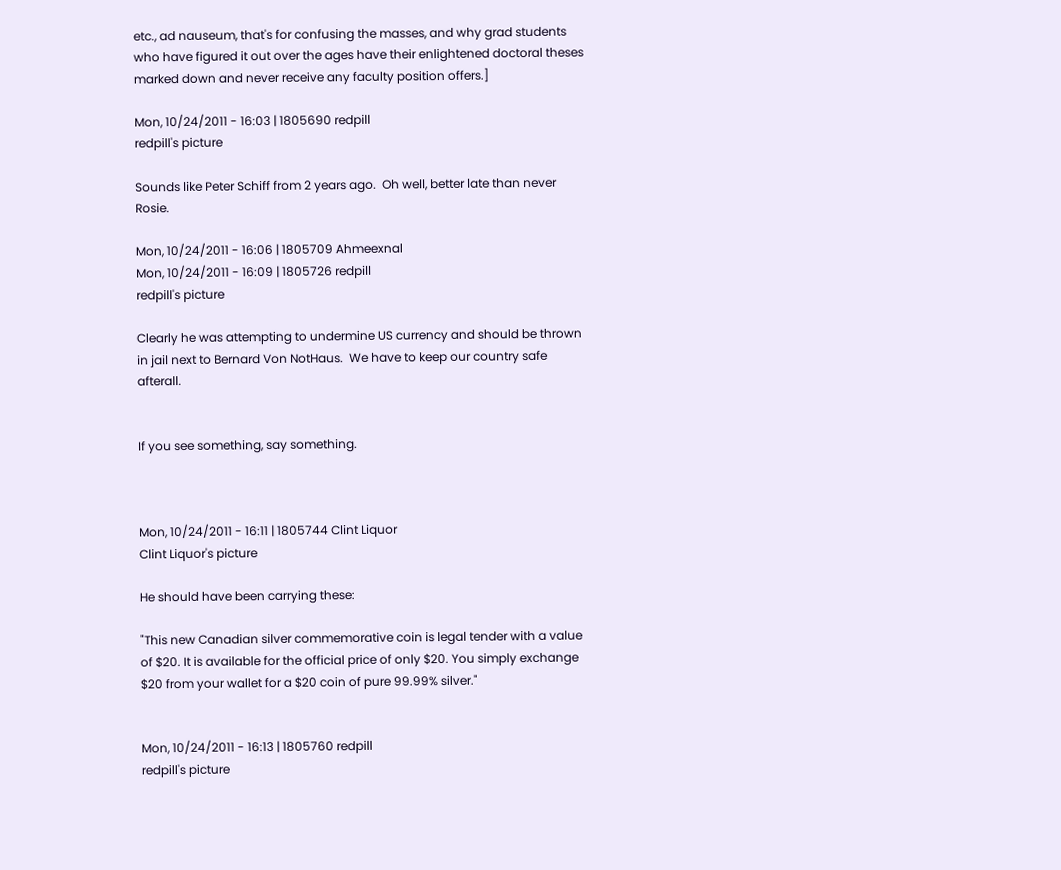etc., ad nauseum, that's for confusing the masses, and why grad students who have figured it out over the ages have their enlightened doctoral theses marked down and never receive any faculty position offers.]

Mon, 10/24/2011 - 16:03 | 1805690 redpill
redpill's picture

Sounds like Peter Schiff from 2 years ago.  Oh well, better late than never Rosie.

Mon, 10/24/2011 - 16:06 | 1805709 Ahmeexnal
Mon, 10/24/2011 - 16:09 | 1805726 redpill
redpill's picture

Clearly he was attempting to undermine US currency and should be thrown in jail next to Bernard Von NotHaus.  We have to keep our country safe afterall.


If you see something, say something.



Mon, 10/24/2011 - 16:11 | 1805744 Clint Liquor
Clint Liquor's picture

He should have been carrying these:

"This new Canadian silver commemorative coin is legal tender with a value of $20. It is available for the official price of only $20. You simply exchange $20 from your wallet for a $20 coin of pure 99.99% silver."


Mon, 10/24/2011 - 16:13 | 1805760 redpill
redpill's picture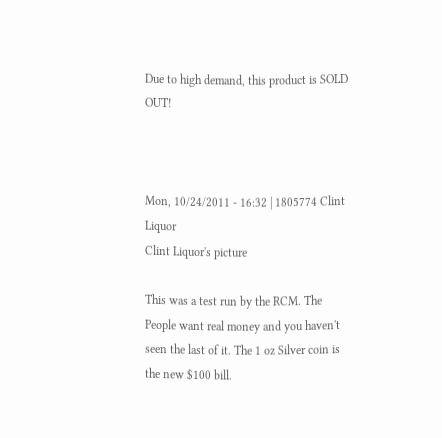Due to high demand, this product is SOLD OUT!



Mon, 10/24/2011 - 16:32 | 1805774 Clint Liquor
Clint Liquor's picture

This was a test run by the RCM. The People want real money and you haven't seen the last of it. The 1 oz Silver coin is the new $100 bill.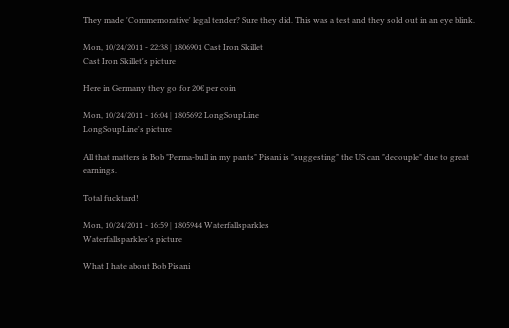They made 'Commemorative' legal tender? Sure they did. This was a test and they sold out in an eye blink.

Mon, 10/24/2011 - 22:38 | 1806901 Cast Iron Skillet
Cast Iron Skillet's picture

Here in Germany they go for 20€ per coin

Mon, 10/24/2011 - 16:04 | 1805692 LongSoupLine
LongSoupLine's picture

All that matters is Bob "Perma-bull in my pants" Pisani is "suggesting" the US can "decouple" due to great earnings.

Total fucktard!

Mon, 10/24/2011 - 16:59 | 1805944 Waterfallsparkles
Waterfallsparkles's picture

What I hate about Bob Pisani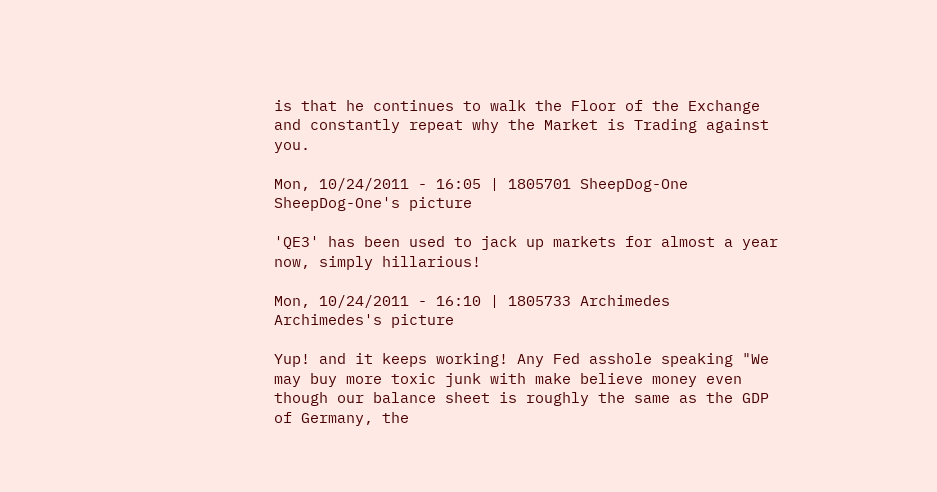is that he continues to walk the Floor of the Exchange and constantly repeat why the Market is Trading against you.

Mon, 10/24/2011 - 16:05 | 1805701 SheepDog-One
SheepDog-One's picture

'QE3' has been used to jack up markets for almost a year now, simply hillarious!

Mon, 10/24/2011 - 16:10 | 1805733 Archimedes
Archimedes's picture

Yup! and it keeps working! Any Fed asshole speaking "We may buy more toxic junk with make believe money even though our balance sheet is roughly the same as the GDP of Germany, the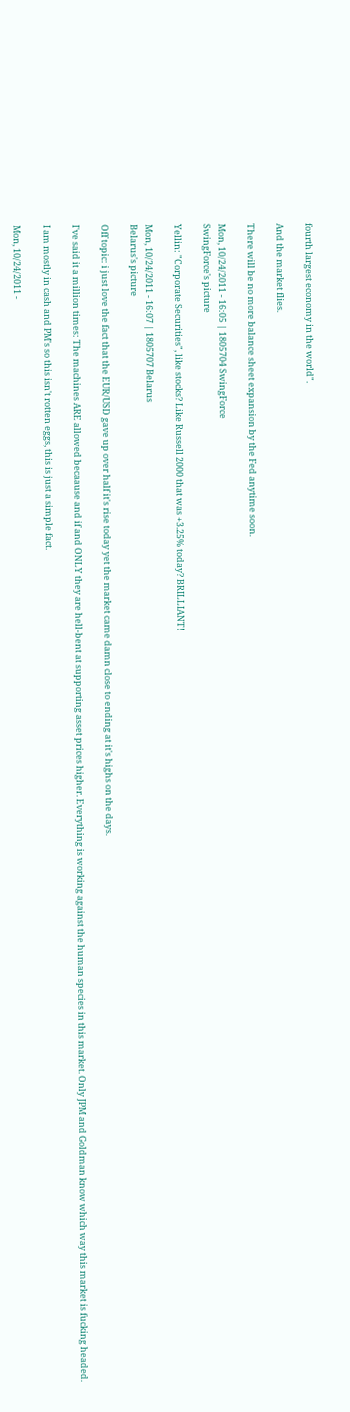fourth largest economy in the world".

And the market flies.

There will be no more balance sheet expansion by the Fed anytime soon.

Mon, 10/24/2011 - 16:05 | 1805704 SwingForce
SwingForce's picture

Yellin: "Corporate Securities", like stocks? Like Russell 2000 that was +3.25% today? BRILLIANT!

Mon, 10/24/2011 - 16:07 | 1805707 Belarus
Belarus's picture

Off topic: i just love the fact that the EUR/USD gave up over half it's rise today yet the market came damn close to ending at it's highs on the days.

I've said it a million times: The machines ARE allowed becaause and if and ONLY they are hell-bent at supporting asset prices higher. Everything is working against the human species in this market. Only JPM and Goldman know which way this market is fucking headed.

I am mostly in cash and PM's so this isn't rotten eggs, this is just a simple fact.

Mon, 10/24/2011 -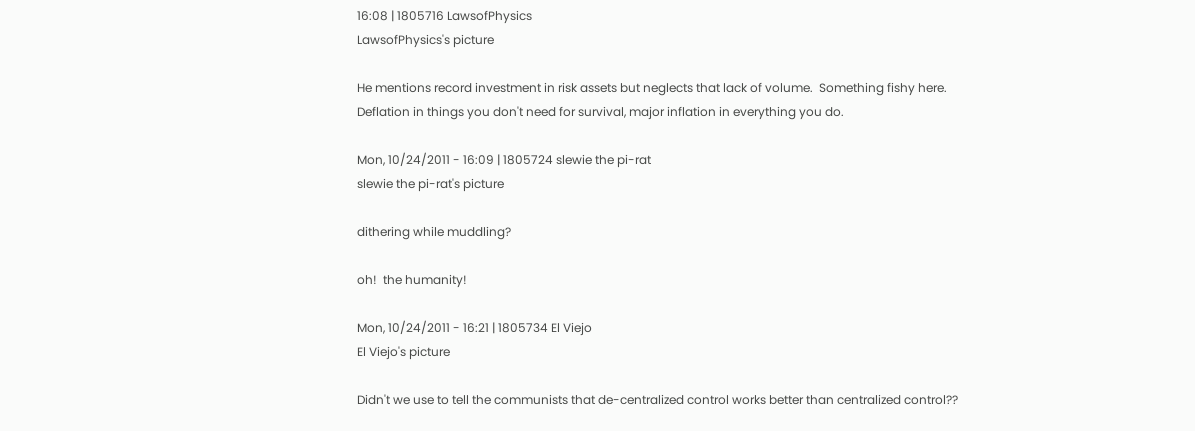16:08 | 1805716 LawsofPhysics
LawsofPhysics's picture

He mentions record investment in risk assets but neglects that lack of volume.  Something fishy here.  Deflation in things you don't need for survival, major inflation in everything you do.

Mon, 10/24/2011 - 16:09 | 1805724 slewie the pi-rat
slewie the pi-rat's picture

dithering while muddling?

oh!  the humanity!

Mon, 10/24/2011 - 16:21 | 1805734 El Viejo
El Viejo's picture

Didn't we use to tell the communists that de-centralized control works better than centralized control??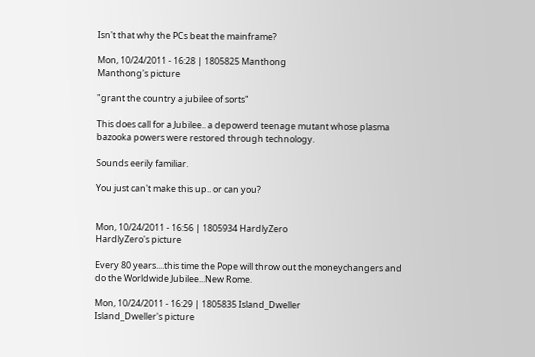Isn't that why the PCs beat the mainframe?

Mon, 10/24/2011 - 16:28 | 1805825 Manthong
Manthong's picture

"grant the country a jubilee of sorts"

This does call for a Jubilee.. a depowerd teenage mutant whose plasma bazooka powers were restored through technology.

Sounds eerily familiar.

You just can't make this up.. or can you?


Mon, 10/24/2011 - 16:56 | 1805934 HardlyZero
HardlyZero's picture

Every 80 years....this time the Pope will throw out the moneychangers and do the Worldwide Jubilee...New Rome.

Mon, 10/24/2011 - 16:29 | 1805835 Island_Dweller
Island_Dweller's picture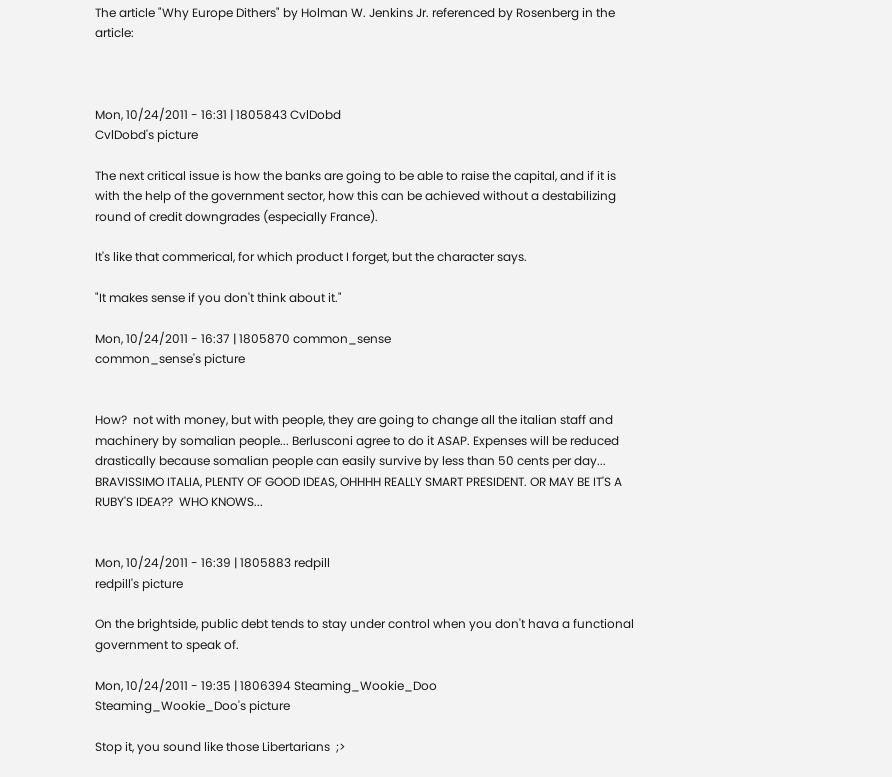The article "Why Europe Dithers" by Holman W. Jenkins Jr. referenced by Rosenberg in the article:



Mon, 10/24/2011 - 16:31 | 1805843 CvlDobd
CvlDobd's picture

The next critical issue is how the banks are going to be able to raise the capital, and if it is with the help of the government sector, how this can be achieved without a destabilizing round of credit downgrades (especially France).

It's like that commerical, for which product I forget, but the character says.

"It makes sense if you don't think about it."

Mon, 10/24/2011 - 16:37 | 1805870 common_sense
common_sense's picture


How?  not with money, but with people, they are going to change all the italian staff and machinery by somalian people... Berlusconi agree to do it ASAP. Expenses will be reduced drastically because somalian people can easily survive by less than 50 cents per day...  BRAVISSIMO ITALIA, PLENTY OF GOOD IDEAS, OHHHH REALLY SMART PRESIDENT. OR MAY BE IT'S A RUBY'S IDEA??  WHO KNOWS...


Mon, 10/24/2011 - 16:39 | 1805883 redpill
redpill's picture

On the brightside, public debt tends to stay under control when you don't hava a functional government to speak of.

Mon, 10/24/2011 - 19:35 | 1806394 Steaming_Wookie_Doo
Steaming_Wookie_Doo's picture

Stop it, you sound like those Libertarians  ;>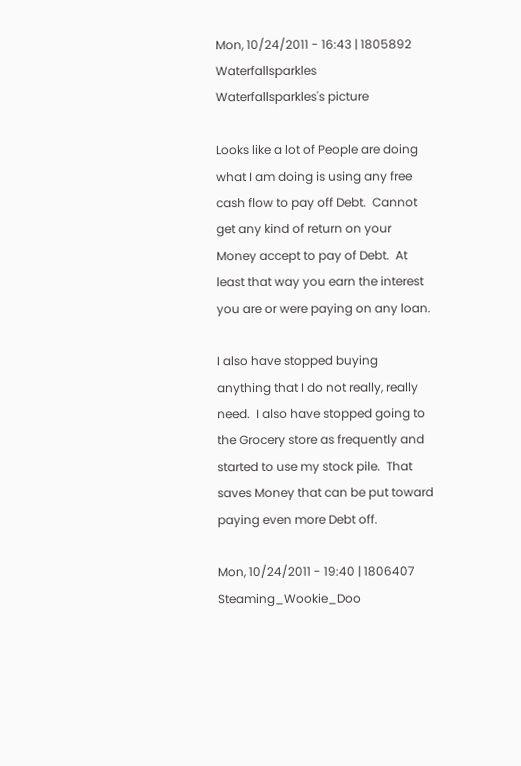Mon, 10/24/2011 - 16:43 | 1805892 Waterfallsparkles
Waterfallsparkles's picture

Looks like a lot of People are doing what I am doing is using any free cash flow to pay off Debt.  Cannot get any kind of return on your Money accept to pay of Debt.  At least that way you earn the interest you are or were paying on any loan.

I also have stopped buying anything that I do not really, really need.  I also have stopped going to the Grocery store as frequently and started to use my stock pile.  That saves Money that can be put toward paying even more Debt off.

Mon, 10/24/2011 - 19:40 | 1806407 Steaming_Wookie_Doo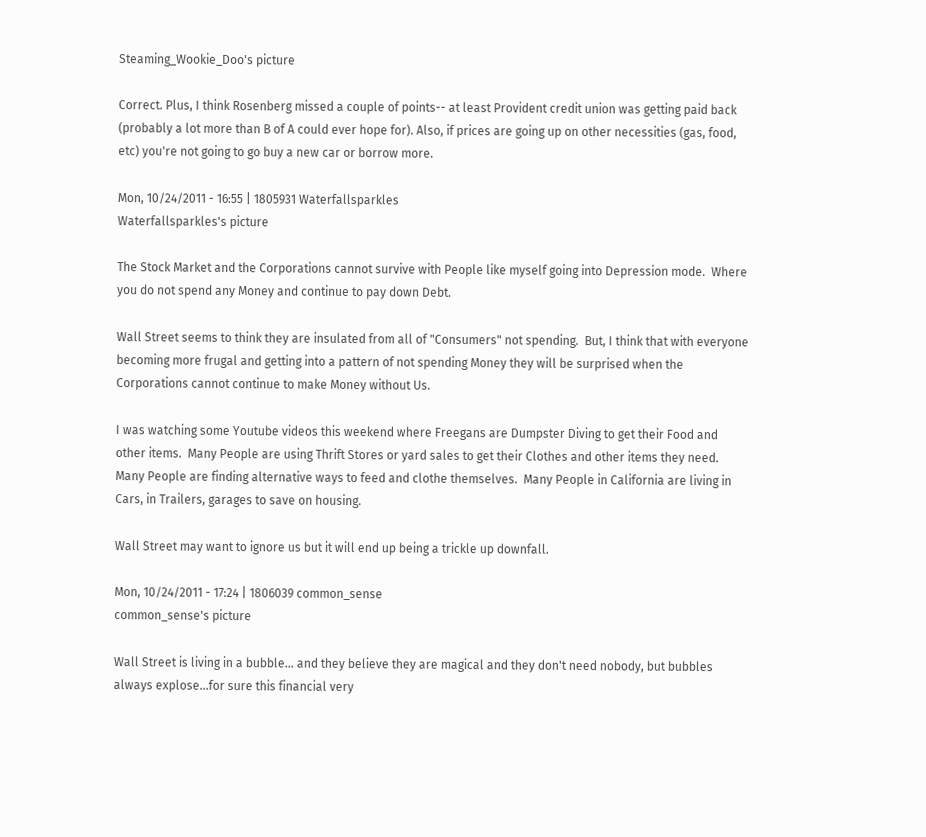Steaming_Wookie_Doo's picture

Correct. Plus, I think Rosenberg missed a couple of points-- at least Provident credit union was getting paid back (probably a lot more than B of A could ever hope for). Also, if prices are going up on other necessities (gas, food, etc) you're not going to go buy a new car or borrow more.

Mon, 10/24/2011 - 16:55 | 1805931 Waterfallsparkles
Waterfallsparkles's picture

The Stock Market and the Corporations cannot survive with People like myself going into Depression mode.  Where you do not spend any Money and continue to pay down Debt.

Wall Street seems to think they are insulated from all of "Consumers" not spending.  But, I think that with everyone becoming more frugal and getting into a pattern of not spending Money they will be surprised when the Corporations cannot continue to make Money without Us.

I was watching some Youtube videos this weekend where Freegans are Dumpster Diving to get their Food and other items.  Many People are using Thrift Stores or yard sales to get their Clothes and other items they need.  Many People are finding alternative ways to feed and clothe themselves.  Many People in California are living in Cars, in Trailers, garages to save on housing.

Wall Street may want to ignore us but it will end up being a trickle up downfall.

Mon, 10/24/2011 - 17:24 | 1806039 common_sense
common_sense's picture

Wall Street is living in a bubble... and they believe they are magical and they don't need nobody, but bubbles always explose...for sure this financial very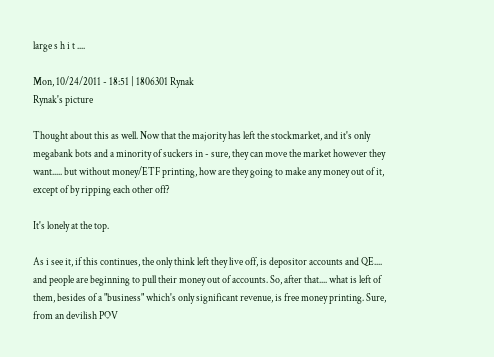large s h i t ....

Mon, 10/24/2011 - 18:51 | 1806301 Rynak
Rynak's picture

Thought about this as well. Now that the majority has left the stockmarket, and it's only megabank bots and a minority of suckers in - sure, they can move the market however they want..... but without money/ETF printing, how are they going to make any money out of it, except of by ripping each other off?

It's lonely at the top.

As i see it, if this continues, the only think left they live off, is depositor accounts and QE.... and people are beginning to pull their money out of accounts. So, after that.... what is left of them, besides of a "business" which's only significant revenue, is free money printing. Sure, from an devilish POV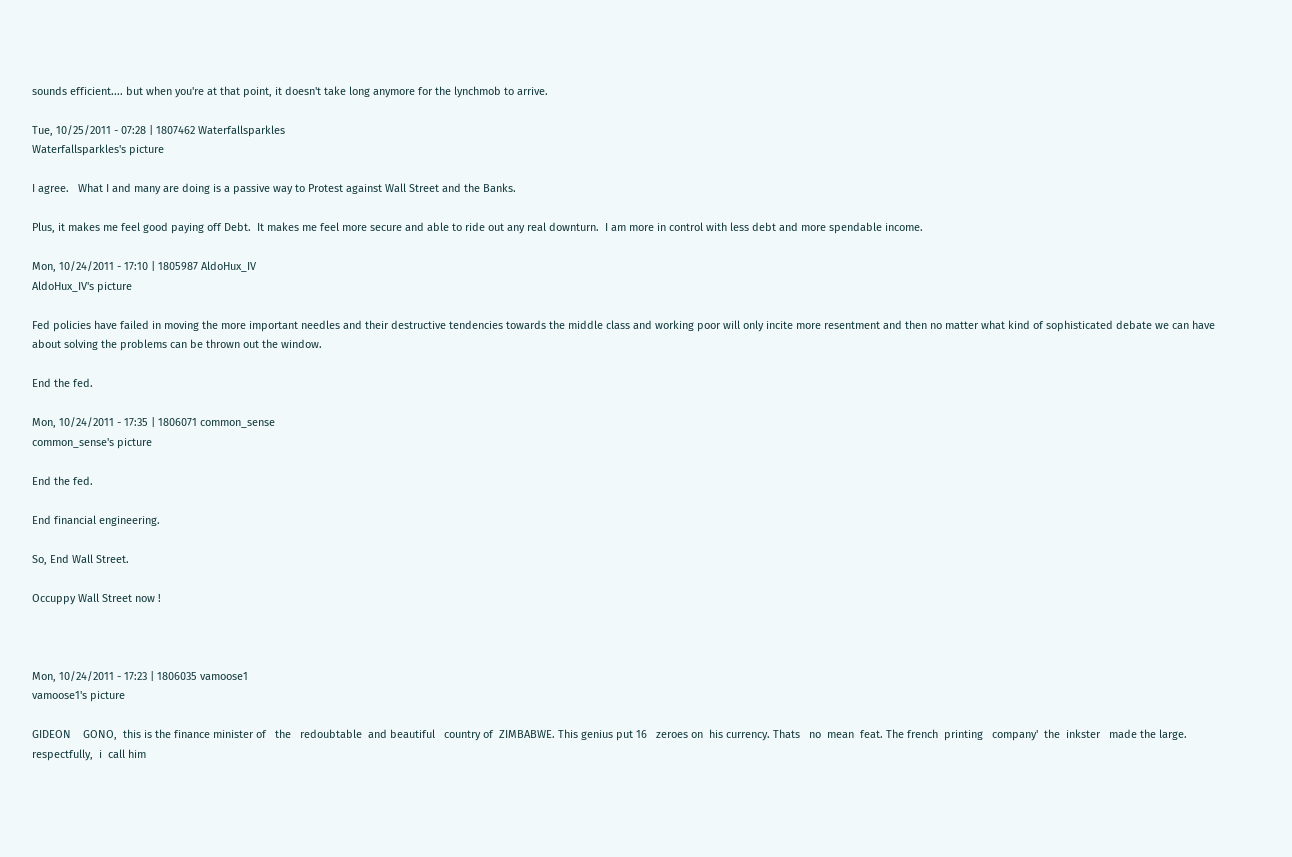sounds efficient.... but when you're at that point, it doesn't take long anymore for the lynchmob to arrive.

Tue, 10/25/2011 - 07:28 | 1807462 Waterfallsparkles
Waterfallsparkles's picture

I agree.   What I and many are doing is a passive way to Protest against Wall Street and the Banks.

Plus, it makes me feel good paying off Debt.  It makes me feel more secure and able to ride out any real downturn.  I am more in control with less debt and more spendable income.

Mon, 10/24/2011 - 17:10 | 1805987 AldoHux_IV
AldoHux_IV's picture

Fed policies have failed in moving the more important needles and their destructive tendencies towards the middle class and working poor will only incite more resentment and then no matter what kind of sophisticated debate we can have about solving the problems can be thrown out the window.

End the fed.

Mon, 10/24/2011 - 17:35 | 1806071 common_sense
common_sense's picture

End the fed.

End financial engineering.

So, End Wall Street.

Occuppy Wall Street now !



Mon, 10/24/2011 - 17:23 | 1806035 vamoose1
vamoose1's picture

GIDEON    GONO,  this is the finance minister of   the   redoubtable  and beautiful   country of  ZIMBABWE. This genius put 16   zeroes on  his currency. Thats   no  mean  feat. The french  printing   company'  the  inkster   made the large.   respectfully,  i  call him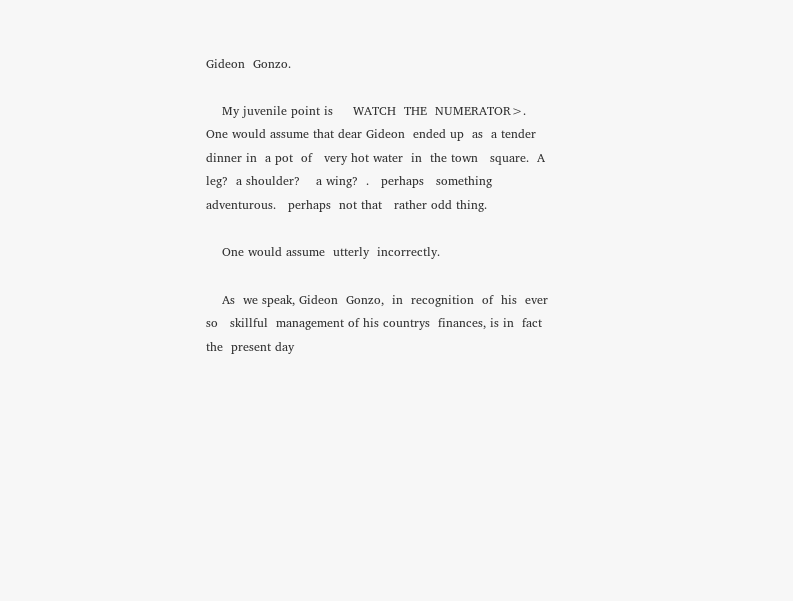Gideon  Gonzo.

    My juvenile point is     WATCH  THE  NUMERATOR>.   One would assume that dear Gideon  ended up  as  a tender   dinner in  a pot  of   very hot water  in  the town   square.  A  leg?  a shoulder?    a wing?  .   perhaps   something adventurous.   perhaps  not that   rather odd thing.

    One would assume  utterly  incorrectly.

    As  we speak, Gideon  Gonzo,  in  recognition  of  his  ever  so   skillful  management of his countrys  finances, is in  fact the  present day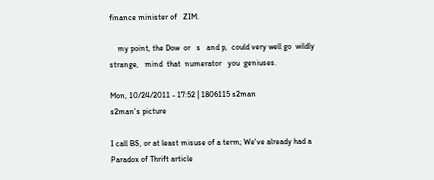finance minister of   ZIM.

    my point, the Dow  or   s   and p,  could very well go  wildly   strange,   mind  that  numerator   you  geniuses.

Mon, 10/24/2011 - 17:52 | 1806115 s2man
s2man's picture

I call BS, or at least misuse of a term; We've already had a Paradox of Thrift article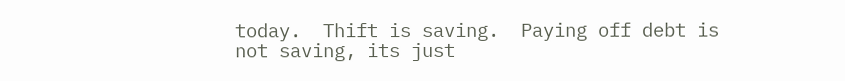today.  Thift is saving.  Paying off debt is not saving, its just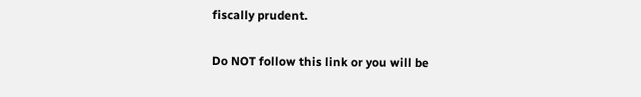fiscally prudent.

Do NOT follow this link or you will be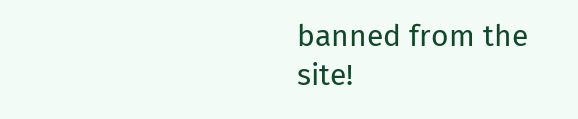banned from the site!